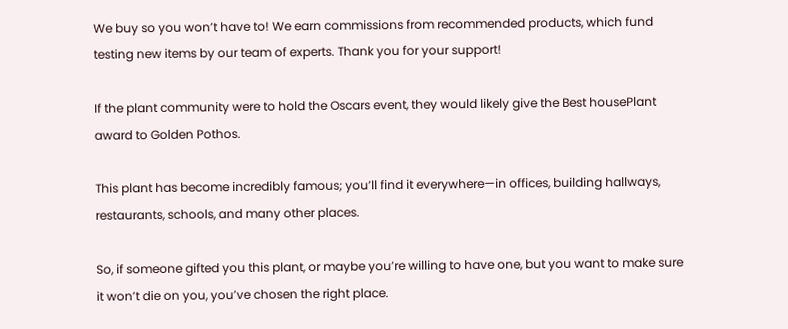We buy so you won’t have to! We earn commissions from recommended products, which fund testing new items by our team of experts. Thank you for your support!

If the plant community were to hold the Oscars event, they would likely give the Best housePlant award to Golden Pothos.

This plant has become incredibly famous; you’ll find it everywhere—in offices, building hallways, restaurants, schools, and many other places.

So, if someone gifted you this plant, or maybe you’re willing to have one, but you want to make sure it won’t die on you, you’ve chosen the right place.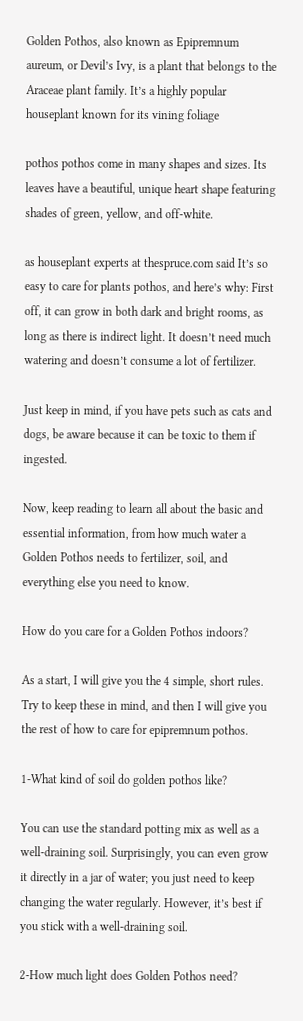Golden Pothos, also known as Epipremnum aureum, or Devil’s Ivy, is a plant that belongs to the Araceae plant family. It’s a highly popular houseplant known for its vining foliage

pothos pothos come in many shapes and sizes. Its leaves have a beautiful, unique heart shape featuring shades of green, yellow, and off-white.

as houseplant experts at thespruce.com said It’s so easy to care for plants pothos, and here’s why: First off, it can grow in both dark and bright rooms, as long as there is indirect light. It doesn’t need much watering and doesn’t consume a lot of fertilizer.

Just keep in mind, if you have pets such as cats and dogs, be aware because it can be toxic to them if ingested.

Now, keep reading to learn all about the basic and essential information, from how much water a Golden Pothos needs to fertilizer, soil, and everything else you need to know.

How do you care for a Golden Pothos indoors?

As a start, I will give you the 4 simple, short rules. Try to keep these in mind, and then I will give you the rest of how to care for epipremnum pothos.

1-What kind of soil do golden pothos like?

You can use the standard potting mix as well as a well-draining soil. Surprisingly, you can even grow it directly in a jar of water; you just need to keep changing the water regularly. However, it’s best if you stick with a well-draining soil.

2-How much light does Golden Pothos need?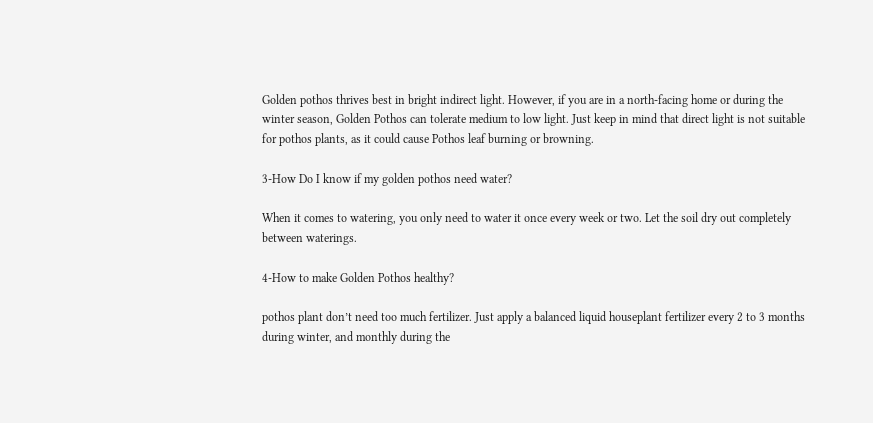Golden pothos thrives best in bright indirect light. However, if you are in a north-facing home or during the winter season, Golden Pothos can tolerate medium to low light. Just keep in mind that direct light is not suitable for pothos plants, as it could cause Pothos leaf burning or browning.

3-How Do I know if my golden pothos need water?

When it comes to watering, you only need to water it once every week or two. Let the soil dry out completely between waterings.

4-How to make Golden Pothos healthy?

pothos plant don’t need too much fertilizer. Just apply a balanced liquid houseplant fertilizer every 2 to 3 months during winter, and monthly during the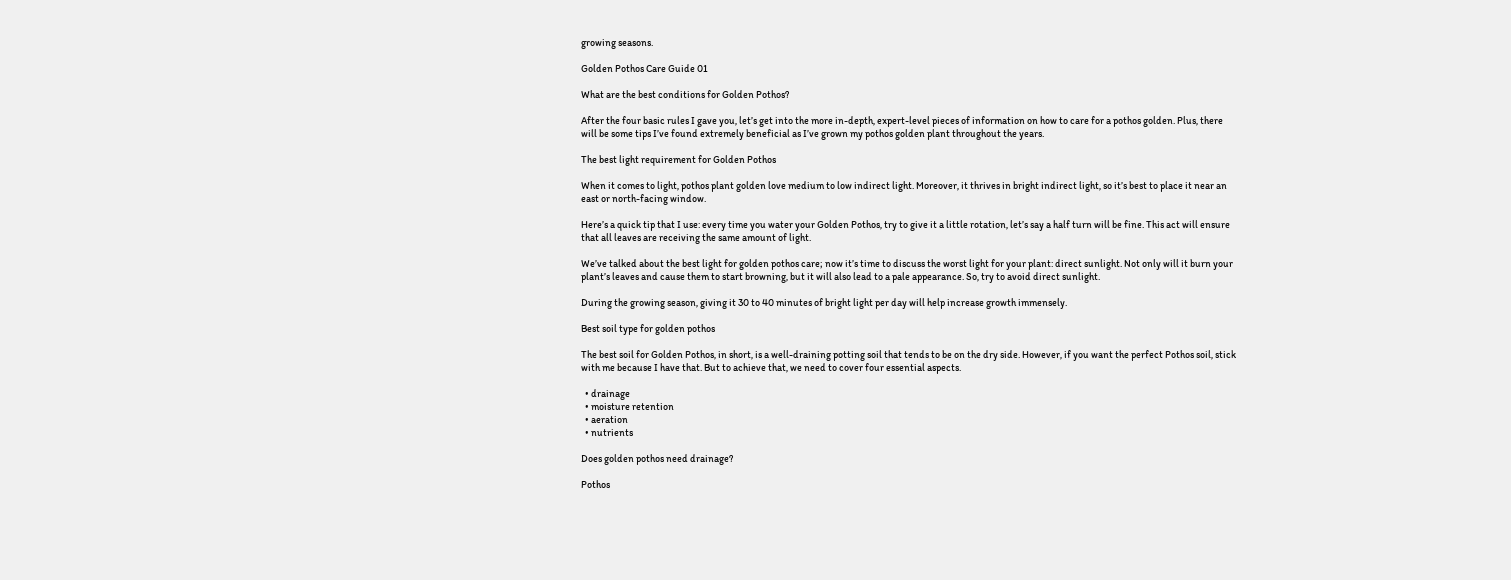growing seasons.

Golden Pothos Care Guide 01

What are the best conditions for Golden Pothos?

After the four basic rules I gave you, let’s get into the more in-depth, expert-level pieces of information on how to care for a pothos golden. Plus, there will be some tips I’ve found extremely beneficial as I’ve grown my pothos golden plant throughout the years.

The best light requirement for Golden Pothos

When it comes to light, pothos plant golden love medium to low indirect light. Moreover, it thrives in bright indirect light, so it’s best to place it near an east or north-facing window.

Here’s a quick tip that I use: every time you water your Golden Pothos, try to give it a little rotation, let’s say a half turn will be fine. This act will ensure that all leaves are receiving the same amount of light.

We’ve talked about the best light for golden pothos care; now it’s time to discuss the worst light for your plant: direct sunlight. Not only will it burn your plant’s leaves and cause them to start browning, but it will also lead to a pale appearance. So, try to avoid direct sunlight.

During the growing season, giving it 30 to 40 minutes of bright light per day will help increase growth immensely.

Best soil type for golden pothos

The best soil for Golden Pothos, in short, is a well-draining potting soil that tends to be on the dry side. However, if you want the perfect Pothos soil, stick with me because I have that. But to achieve that, we need to cover four essential aspects.

  • drainage
  • moisture retention
  • aeration
  • nutrients

Does golden pothos need drainage?

Pothos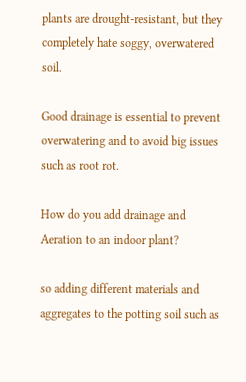plants are drought-resistant, but they completely hate soggy, overwatered soil.

Good drainage is essential to prevent overwatering and to avoid big issues such as root rot.

How do you add drainage and Aeration to an indoor plant?

so adding different materials and aggregates to the potting soil such as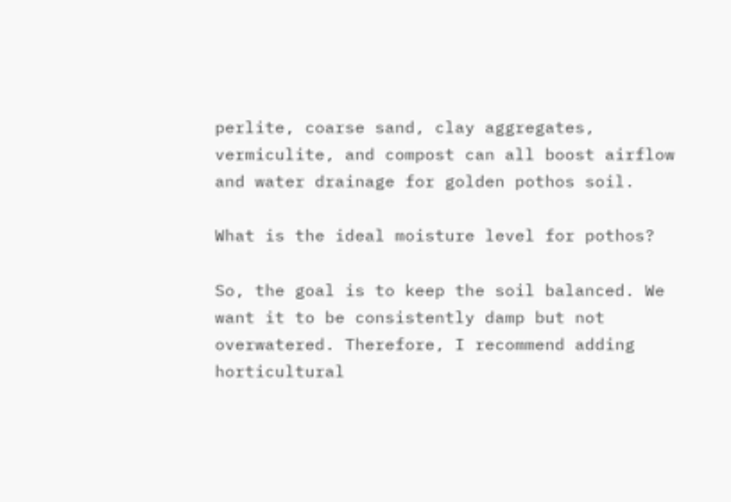perlite, coarse sand, clay aggregates, vermiculite, and compost can all boost airflow and water drainage for golden pothos soil.

What is the ideal moisture level for pothos?

So, the goal is to keep the soil balanced. We want it to be consistently damp but not overwatered. Therefore, I recommend adding horticultural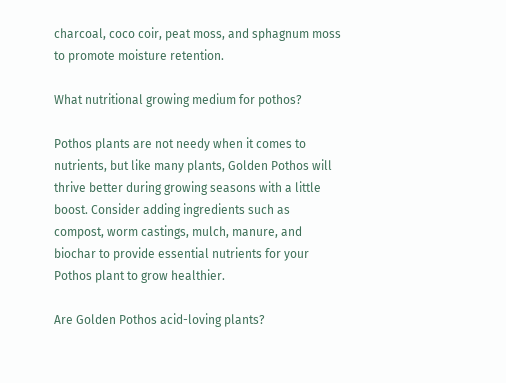charcoal, coco coir, peat moss, and sphagnum moss to promote moisture retention.

What nutritional growing medium for pothos?

Pothos plants are not needy when it comes to nutrients, but like many plants, Golden Pothos will thrive better during growing seasons with a little boost. Consider adding ingredients such as compost, worm castings, mulch, manure, and biochar to provide essential nutrients for your Pothos plant to grow healthier.

Are Golden Pothos acid-loving plants?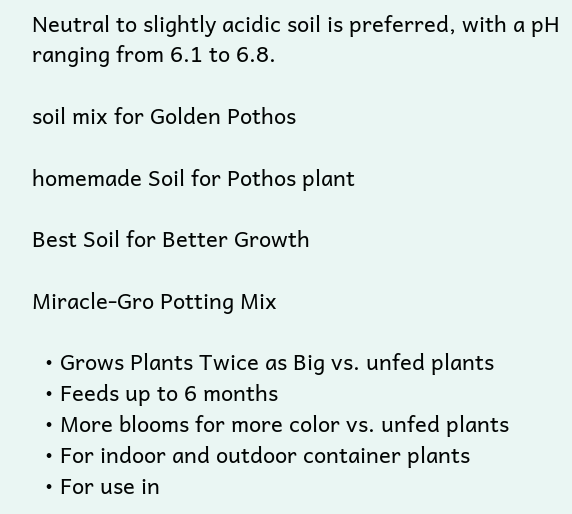Neutral to slightly acidic soil is preferred, with a pH ranging from 6.1 to 6.8.

soil mix for Golden Pothos

homemade Soil for Pothos plant

Best Soil for Better Growth

Miracle-Gro Potting Mix

  • Grows Plants Twice as Big vs. unfed plants
  • Feeds up to 6 months
  • More blooms for more color vs. unfed plants
  • For indoor and outdoor container plants
  • For use in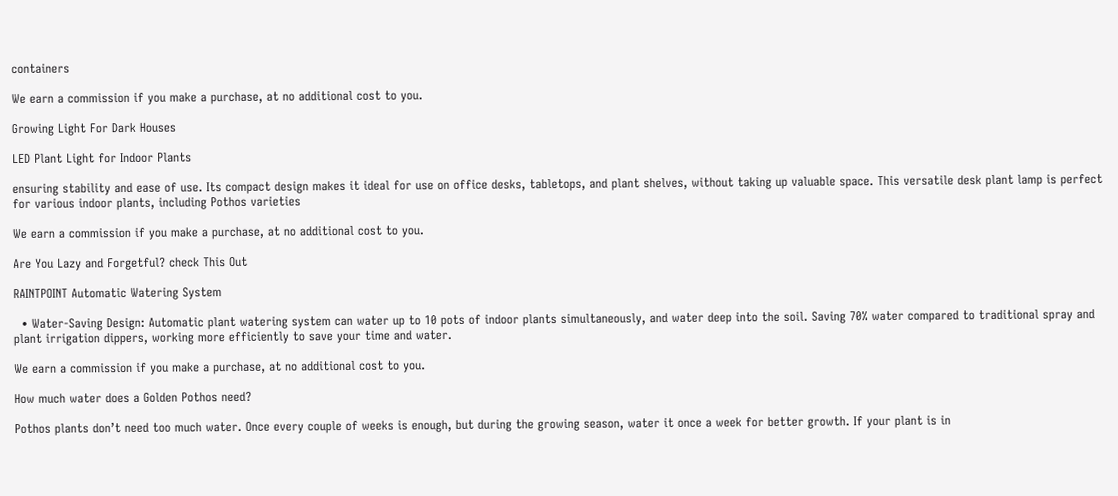containers

We earn a commission if you make a purchase, at no additional cost to you.

Growing Light For Dark Houses

LED Plant Light for Indoor Plants

ensuring stability and ease of use. Its compact design makes it ideal for use on office desks, tabletops, and plant shelves, without taking up valuable space. This versatile desk plant lamp is perfect for various indoor plants, including Pothos varieties

We earn a commission if you make a purchase, at no additional cost to you.

Are You Lazy and Forgetful? check This Out

RAINTPOINT Automatic Watering System

  • Water-Saving Design: Automatic plant watering system can water up to 10 pots of indoor plants simultaneously, and water deep into the soil. Saving 70% water compared to traditional spray and plant irrigation dippers, working more efficiently to save your time and water.

We earn a commission if you make a purchase, at no additional cost to you.

How much water does a Golden Pothos need?

Pothos plants don’t need too much water. Once every couple of weeks is enough, but during the growing season, water it once a week for better growth. If your plant is in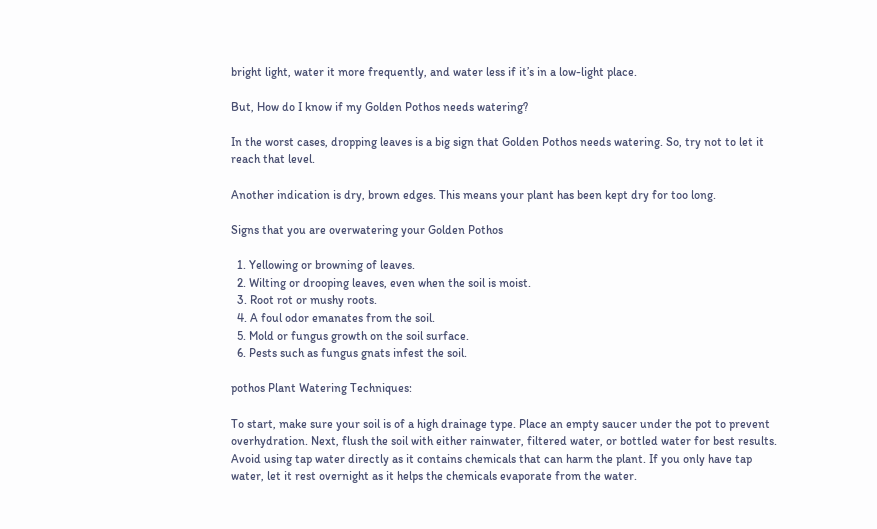bright light, water it more frequently, and water less if it’s in a low-light place.

But, How do I know if my Golden Pothos needs watering?

In the worst cases, dropping leaves is a big sign that Golden Pothos needs watering. So, try not to let it reach that level.

Another indication is dry, brown edges. This means your plant has been kept dry for too long.

Signs that you are overwatering your Golden Pothos

  1. Yellowing or browning of leaves.
  2. Wilting or drooping leaves, even when the soil is moist.
  3. Root rot or mushy roots.
  4. A foul odor emanates from the soil.
  5. Mold or fungus growth on the soil surface.
  6. Pests such as fungus gnats infest the soil.

pothos Plant Watering Techniques:

To start, make sure your soil is of a high drainage type. Place an empty saucer under the pot to prevent overhydration. Next, flush the soil with either rainwater, filtered water, or bottled water for best results. Avoid using tap water directly as it contains chemicals that can harm the plant. If you only have tap water, let it rest overnight as it helps the chemicals evaporate from the water.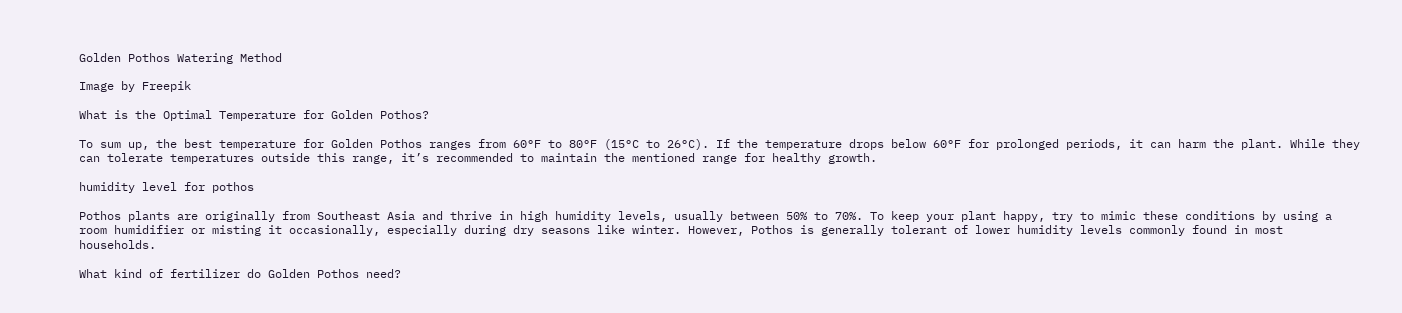Golden Pothos Watering Method

Image by Freepik

What is the Optimal Temperature for Golden Pothos?

To sum up, the best temperature for Golden Pothos ranges from 60°F to 80°F (15°C to 26°C). If the temperature drops below 60°F for prolonged periods, it can harm the plant. While they can tolerate temperatures outside this range, it’s recommended to maintain the mentioned range for healthy growth.

humidity level for pothos

Pothos plants are originally from Southeast Asia and thrive in high humidity levels, usually between 50% to 70%. To keep your plant happy, try to mimic these conditions by using a room humidifier or misting it occasionally, especially during dry seasons like winter. However, Pothos is generally tolerant of lower humidity levels commonly found in most households.

What kind of fertilizer do Golden Pothos need?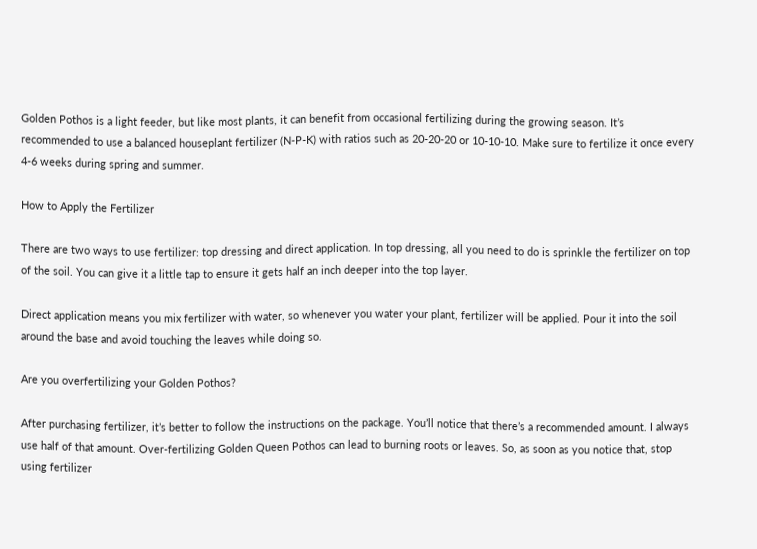Golden Pothos is a light feeder, but like most plants, it can benefit from occasional fertilizing during the growing season. It’s recommended to use a balanced houseplant fertilizer (N-P-K) with ratios such as 20-20-20 or 10-10-10. Make sure to fertilize it once every 4-6 weeks during spring and summer.

How to Apply the Fertilizer

There are two ways to use fertilizer: top dressing and direct application. In top dressing, all you need to do is sprinkle the fertilizer on top of the soil. You can give it a little tap to ensure it gets half an inch deeper into the top layer.

Direct application means you mix fertilizer with water, so whenever you water your plant, fertilizer will be applied. Pour it into the soil around the base and avoid touching the leaves while doing so.

Are you overfertilizing your Golden Pothos?

After purchasing fertilizer, it’s better to follow the instructions on the package. You’ll notice that there’s a recommended amount. I always use half of that amount. Over-fertilizing Golden Queen Pothos can lead to burning roots or leaves. So, as soon as you notice that, stop using fertilizer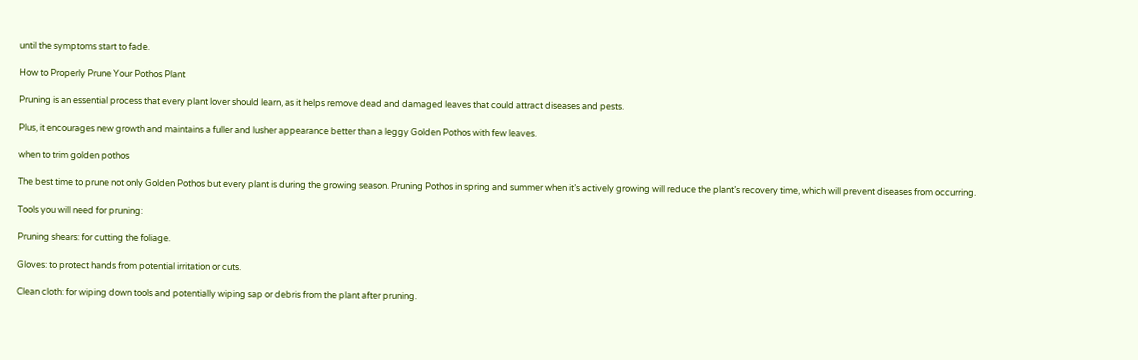until the symptoms start to fade.

How to Properly Prune Your Pothos Plant

Pruning is an essential process that every plant lover should learn, as it helps remove dead and damaged leaves that could attract diseases and pests.

Plus, it encourages new growth and maintains a fuller and lusher appearance better than a leggy Golden Pothos with few leaves.

when to trim golden pothos

The best time to prune not only Golden Pothos but every plant is during the growing season. Pruning Pothos in spring and summer when it’s actively growing will reduce the plant’s recovery time, which will prevent diseases from occurring.

Tools you will need for pruning:

Pruning shears: for cutting the foliage.

Gloves: to protect hands from potential irritation or cuts.

Clean cloth: for wiping down tools and potentially wiping sap or debris from the plant after pruning.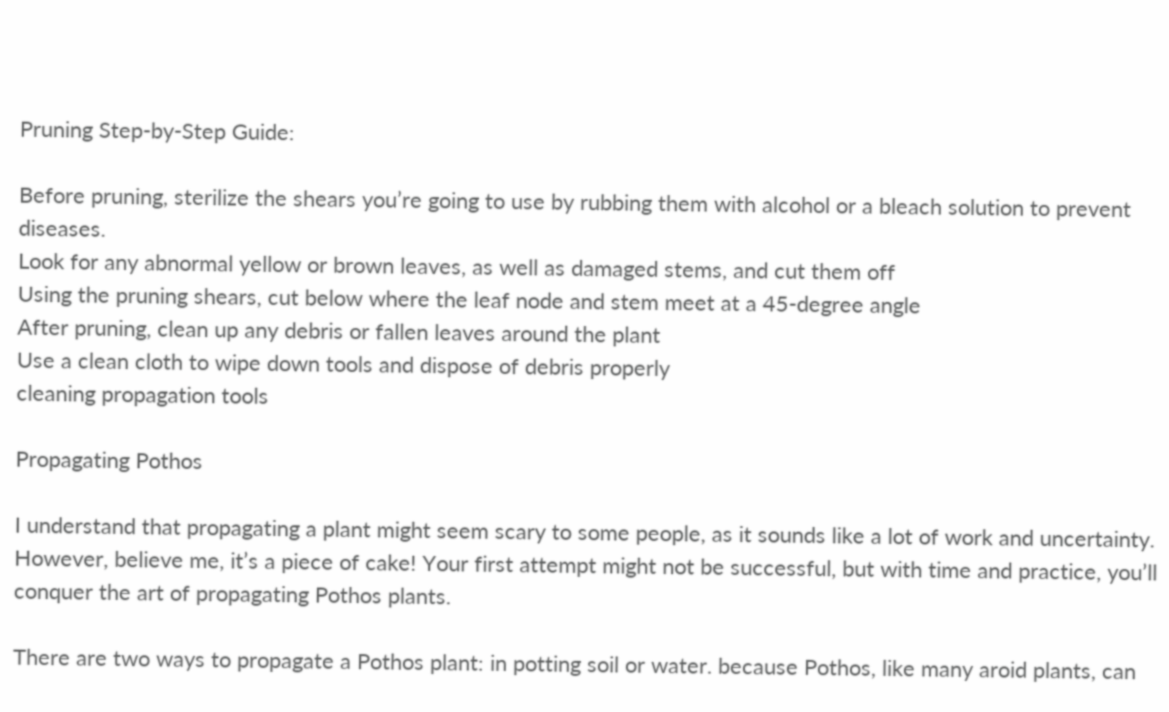Pruning Step-by-Step Guide:

Before pruning, sterilize the shears you’re going to use by rubbing them with alcohol or a bleach solution to prevent diseases.
Look for any abnormal yellow or brown leaves, as well as damaged stems, and cut them off
Using the pruning shears, cut below where the leaf node and stem meet at a 45-degree angle
After pruning, clean up any debris or fallen leaves around the plant
Use a clean cloth to wipe down tools and dispose of debris properly
cleaning propagation tools

Propagating Pothos

I understand that propagating a plant might seem scary to some people, as it sounds like a lot of work and uncertainty. However, believe me, it’s a piece of cake! Your first attempt might not be successful, but with time and practice, you’ll conquer the art of propagating Pothos plants.

There are two ways to propagate a Pothos plant: in potting soil or water. because Pothos, like many aroid plants, can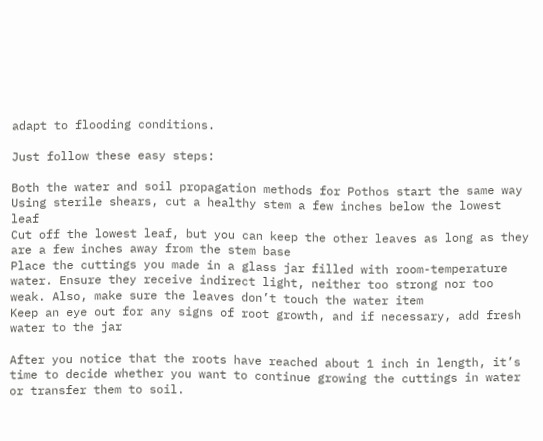adapt to flooding conditions.

Just follow these easy steps:

Both the water and soil propagation methods for Pothos start the same way
Using sterile shears, cut a healthy stem a few inches below the lowest leaf
Cut off the lowest leaf, but you can keep the other leaves as long as they are a few inches away from the stem base
Place the cuttings you made in a glass jar filled with room-temperature water. Ensure they receive indirect light, neither too strong nor too weak. Also, make sure the leaves don’t touch the water item
Keep an eye out for any signs of root growth, and if necessary, add fresh water to the jar

After you notice that the roots have reached about 1 inch in length, it’s time to decide whether you want to continue growing the cuttings in water or transfer them to soil.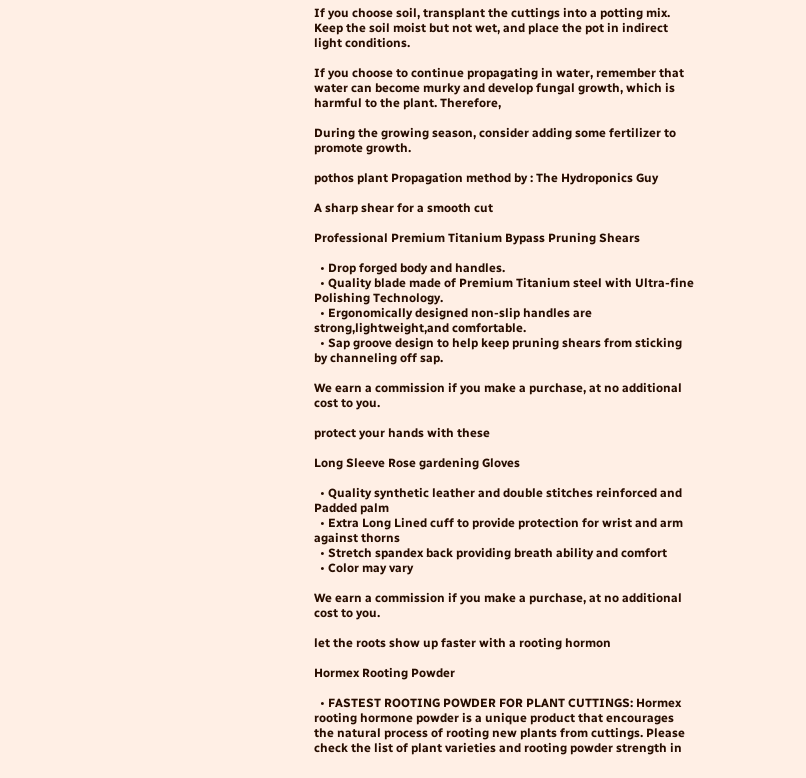If you choose soil, transplant the cuttings into a potting mix. Keep the soil moist but not wet, and place the pot in indirect light conditions.

If you choose to continue propagating in water, remember that water can become murky and develop fungal growth, which is harmful to the plant. Therefore,

During the growing season, consider adding some fertilizer to promote growth.

pothos plant Propagation method by : The Hydroponics Guy

A sharp shear for a smooth cut

Professional Premium Titanium Bypass Pruning Shears

  • Drop forged body and handles.
  • Quality blade made of Premium Titanium steel with Ultra-fine Polishing Technology.
  • Ergonomically designed non-slip handles are strong,lightweight,and comfortable.
  • Sap groove design to help keep pruning shears from sticking by channeling off sap.

We earn a commission if you make a purchase, at no additional cost to you.

protect your hands with these

Long Sleeve Rose gardening Gloves

  • Quality synthetic leather and double stitches reinforced and Padded palm
  • Extra Long Lined cuff to provide protection for wrist and arm against thorns
  • Stretch spandex back providing breath ability and comfort
  • Color may vary

We earn a commission if you make a purchase, at no additional cost to you.

let the roots show up faster with a rooting hormon

Hormex Rooting Powder

  • FASTEST ROOTING POWDER FOR PLANT CUTTINGS: Hormex rooting hormone powder is a unique product that encourages the natural process of rooting new plants from cuttings. Please check the list of plant varieties and rooting powder strength in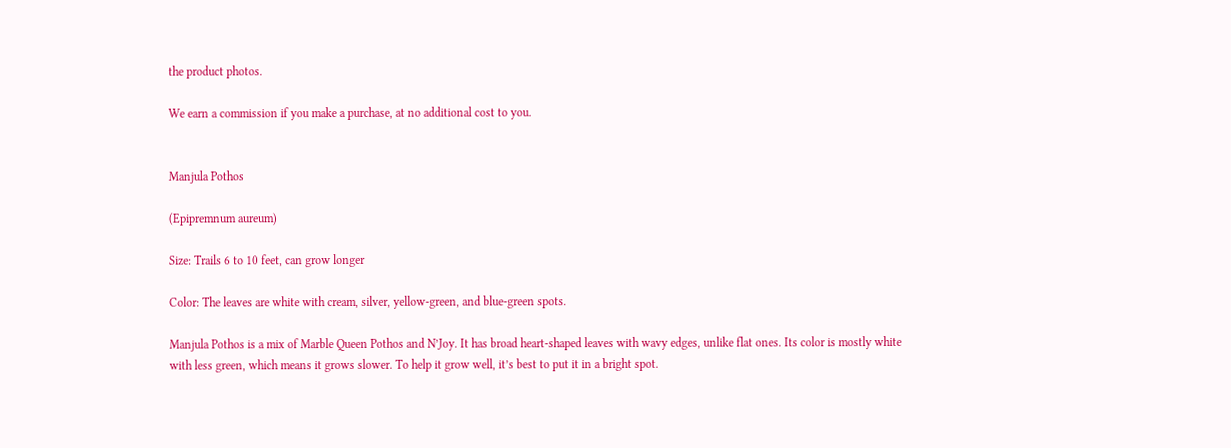the product photos.

We earn a commission if you make a purchase, at no additional cost to you.


Manjula Pothos

(Epipremnum aureum)

Size: Trails 6 to 10 feet, can grow longer

Color: The leaves are white with cream, silver, yellow-green, and blue-green spots.

Manjula Pothos is a mix of Marble Queen Pothos and N’Joy. It has broad heart-shaped leaves with wavy edges, unlike flat ones. Its color is mostly white with less green, which means it grows slower. To help it grow well, it’s best to put it in a bright spot.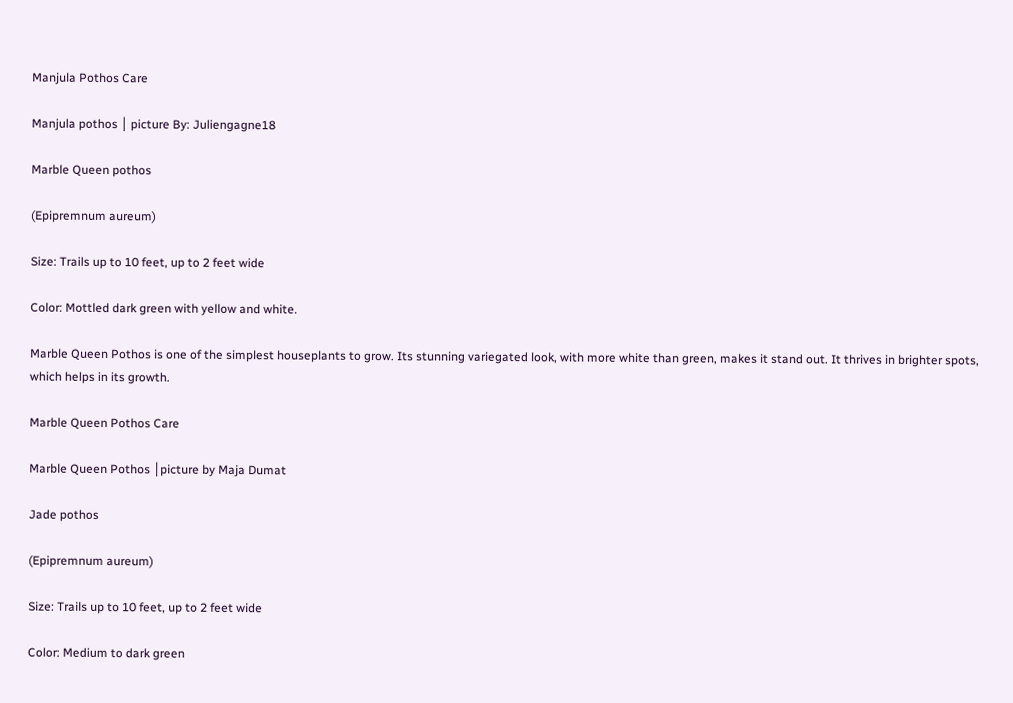Manjula Pothos Care

Manjula pothos │ picture By: Juliengagne18

Marble Queen pothos

(Epipremnum aureum)

Size: Trails up to 10 feet, up to 2 feet wide

Color: Mottled dark green with yellow and white.

Marble Queen Pothos is one of the simplest houseplants to grow. Its stunning variegated look, with more white than green, makes it stand out. It thrives in brighter spots, which helps in its growth.

Marble Queen Pothos Care

Marble Queen Pothos │picture by Maja Dumat

Jade pothos

(Epipremnum aureum)

Size: Trails up to 10 feet, up to 2 feet wide

Color: Medium to dark green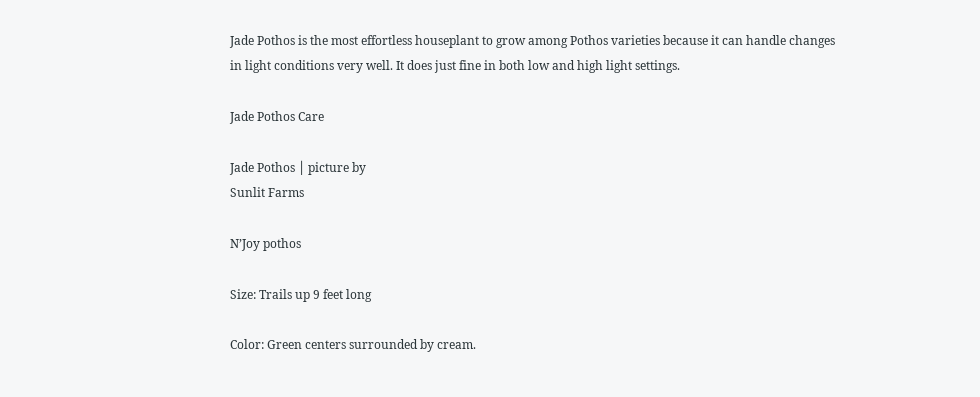Jade Pothos is the most effortless houseplant to grow among Pothos varieties because it can handle changes in light conditions very well. It does just fine in both low and high light settings.

Jade Pothos Care

Jade Pothos │ picture by
Sunlit Farms

N’Joy pothos

Size: Trails up 9 feet long

Color: Green centers surrounded by cream.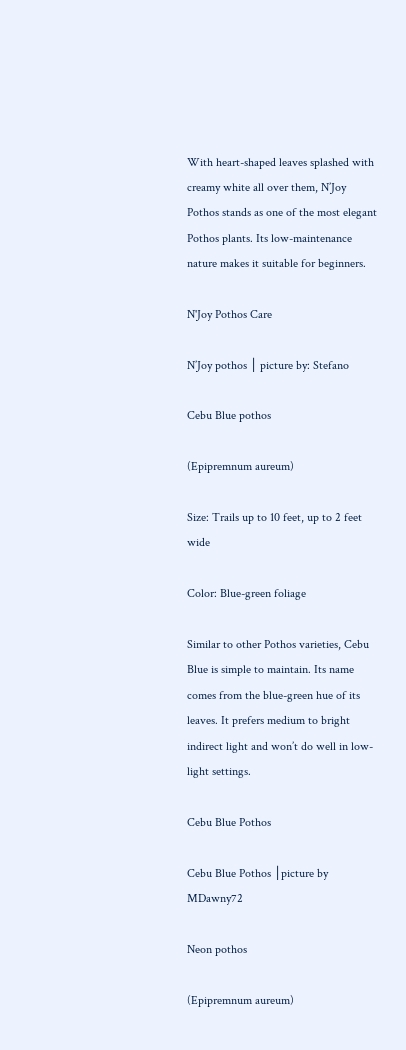With heart-shaped leaves splashed with creamy white all over them, N’Joy Pothos stands as one of the most elegant Pothos plants. Its low-maintenance nature makes it suitable for beginners.

N'Joy Pothos Care

N’Joy pothos │ picture by: Stefano

Cebu Blue pothos

(Epipremnum aureum)

Size: Trails up to 10 feet, up to 2 feet wide

Color: Blue-green foliage

Similar to other Pothos varieties, Cebu Blue is simple to maintain. Its name comes from the blue-green hue of its leaves. It prefers medium to bright indirect light and won’t do well in low-light settings.

Cebu Blue Pothos

Cebu Blue Pothos │picture by MDawny72

Neon pothos

(Epipremnum aureum)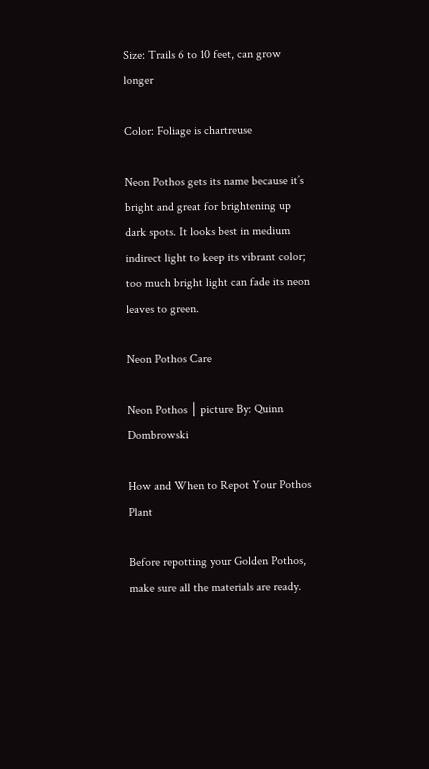Size: Trails 6 to 10 feet, can grow longer

Color: Foliage is chartreuse

Neon Pothos gets its name because it’s bright and great for brightening up dark spots. It looks best in medium indirect light to keep its vibrant color; too much bright light can fade its neon leaves to green.

Neon Pothos Care

Neon Pothos │ picture By: Quinn Dombrowski

How and When to Repot Your Pothos Plant

Before repotting your Golden Pothos, make sure all the materials are ready.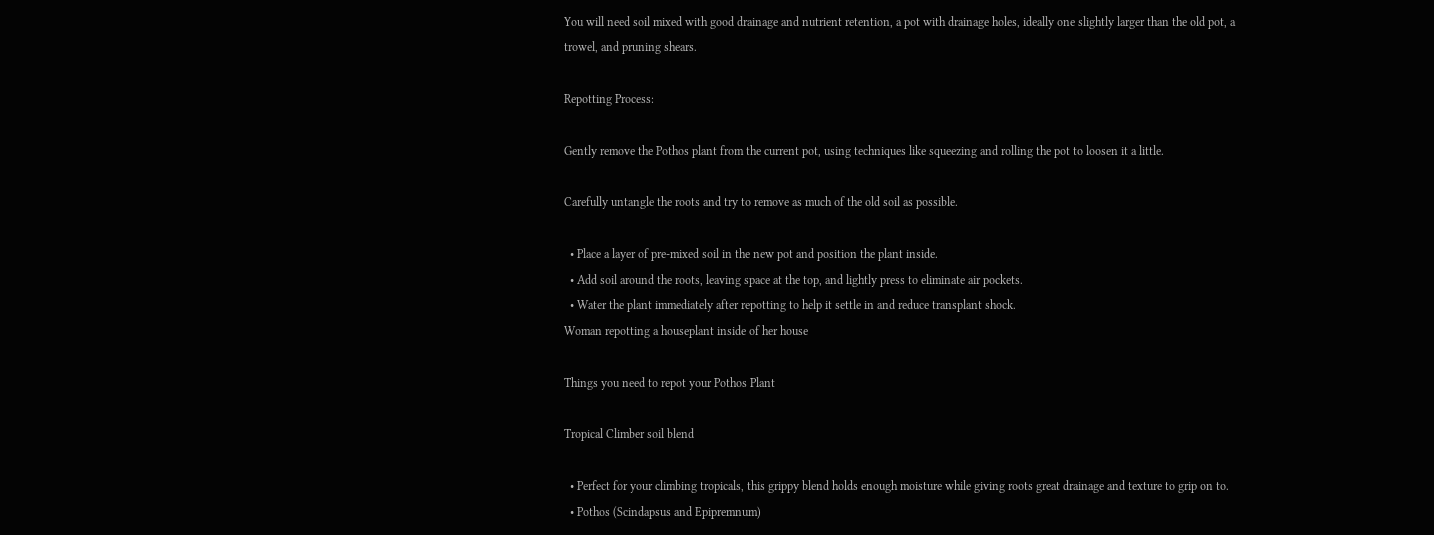You will need soil mixed with good drainage and nutrient retention, a pot with drainage holes, ideally one slightly larger than the old pot, a trowel, and pruning shears.

Repotting Process:

Gently remove the Pothos plant from the current pot, using techniques like squeezing and rolling the pot to loosen it a little.

Carefully untangle the roots and try to remove as much of the old soil as possible.

  • Place a layer of pre-mixed soil in the new pot and position the plant inside.
  • Add soil around the roots, leaving space at the top, and lightly press to eliminate air pockets.
  • Water the plant immediately after repotting to help it settle in and reduce transplant shock.
Woman repotting a houseplant inside of her house

Things you need to repot your Pothos Plant

Tropical Climber soil blend

  • Perfect for your climbing tropicals, this grippy blend holds enough moisture while giving roots great drainage and texture to grip on to.
  • Pothos (Scindapsus and Epipremnum)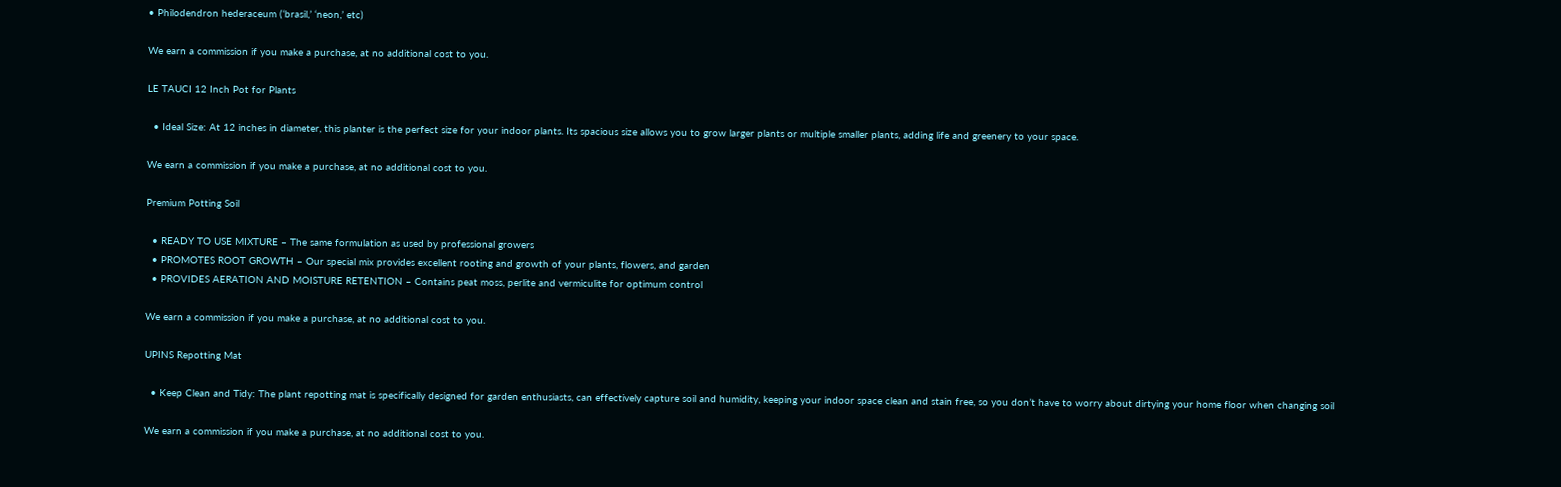• Philodendron hederaceum (‘brasil,’ ‘neon,’ etc)

We earn a commission if you make a purchase, at no additional cost to you.

LE TAUCI 12 Inch Pot for Plants

  • Ideal Size: At 12 inches in diameter, this planter is the perfect size for your indoor plants. Its spacious size allows you to grow larger plants or multiple smaller plants, adding life and greenery to your space.

We earn a commission if you make a purchase, at no additional cost to you.

Premium Potting Soil

  • READY TO USE MIXTURE – The same formulation as used by professional growers
  • PROMOTES ROOT GROWTH – Our special mix provides excellent rooting and growth of your plants, flowers, and garden
  • PROVIDES AERATION AND MOISTURE RETENTION – Contains peat moss, perlite and vermiculite for optimum control

We earn a commission if you make a purchase, at no additional cost to you.

UPINS Repotting Mat

  • Keep Clean and Tidy: The plant repotting mat is specifically designed for garden enthusiasts, can effectively capture soil and humidity, keeping your indoor space clean and stain free, so you don’t have to worry about dirtying your home floor when changing soil

We earn a commission if you make a purchase, at no additional cost to you.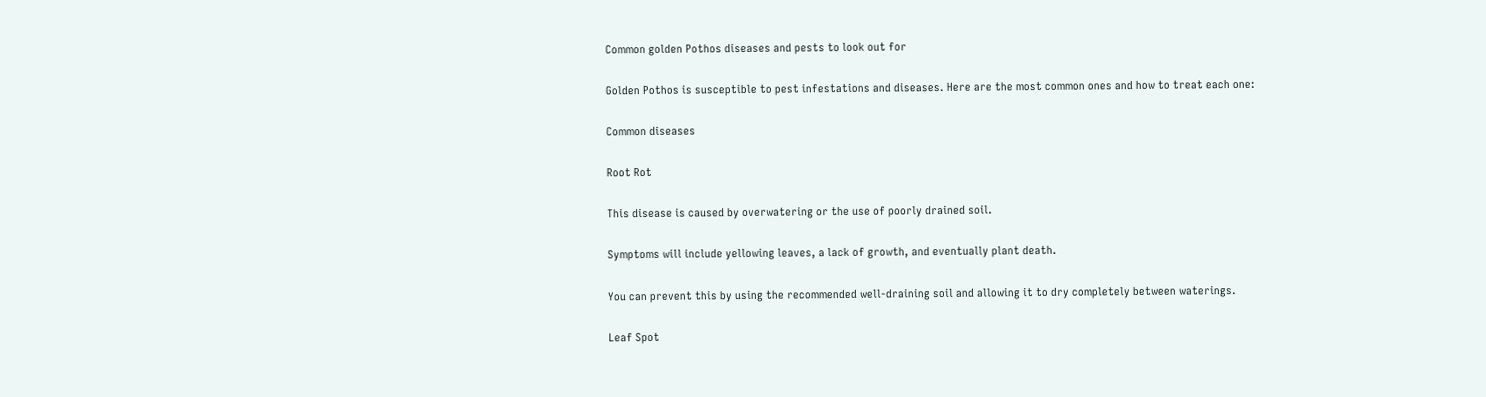Common golden Pothos diseases and pests to look out for

Golden Pothos is susceptible to pest infestations and diseases. Here are the most common ones and how to treat each one:

Common diseases

Root Rot

This disease is caused by overwatering or the use of poorly drained soil.

Symptoms will include yellowing leaves, a lack of growth, and eventually plant death.

You can prevent this by using the recommended well-draining soil and allowing it to dry completely between waterings.

Leaf Spot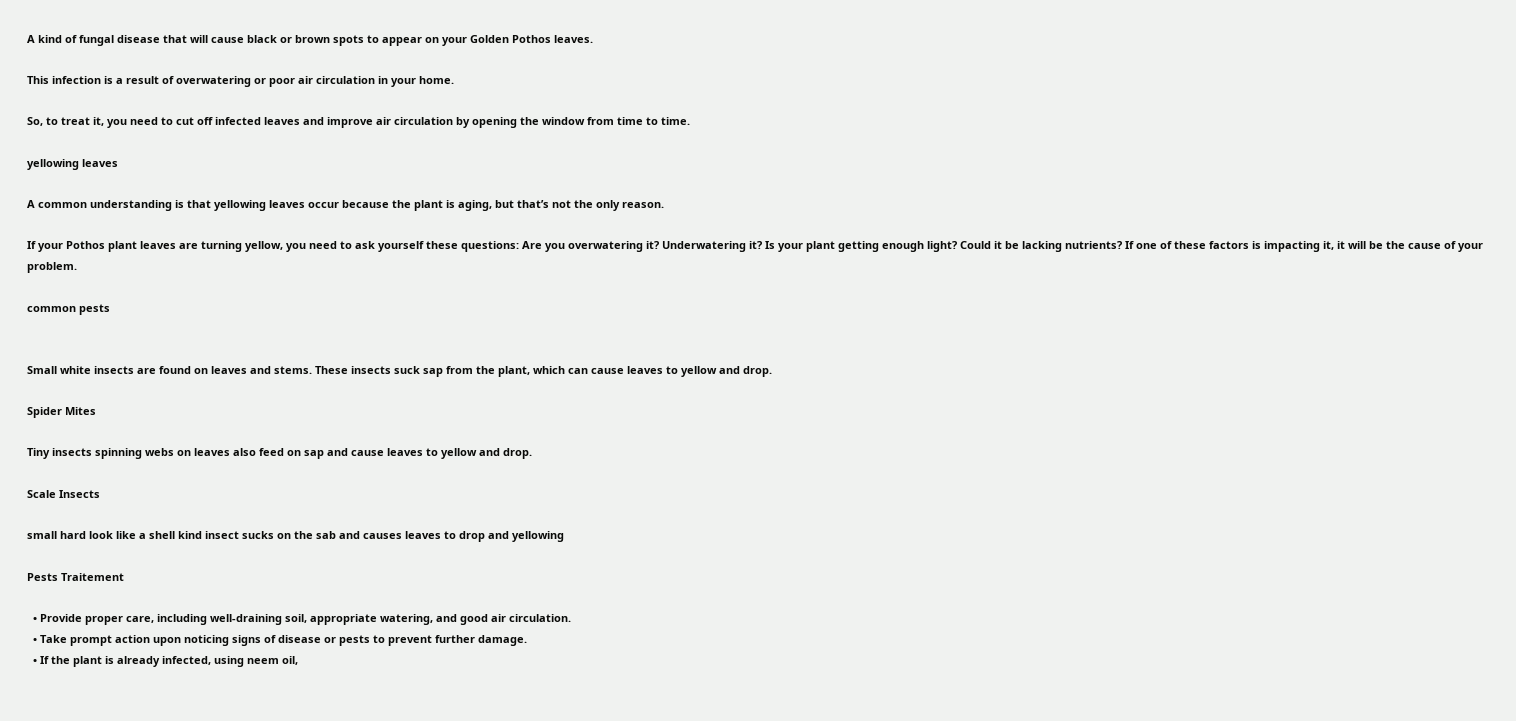A kind of fungal disease that will cause black or brown spots to appear on your Golden Pothos leaves.

This infection is a result of overwatering or poor air circulation in your home.

So, to treat it, you need to cut off infected leaves and improve air circulation by opening the window from time to time.

yellowing leaves

A common understanding is that yellowing leaves occur because the plant is aging, but that’s not the only reason.

If your Pothos plant leaves are turning yellow, you need to ask yourself these questions: Are you overwatering it? Underwatering it? Is your plant getting enough light? Could it be lacking nutrients? If one of these factors is impacting it, it will be the cause of your problem.

common pests


Small white insects are found on leaves and stems. These insects suck sap from the plant, which can cause leaves to yellow and drop.

Spider Mites

Tiny insects spinning webs on leaves also feed on sap and cause leaves to yellow and drop.

Scale Insects

small hard look like a shell kind insect sucks on the sab and causes leaves to drop and yellowing

Pests Traitement

  • Provide proper care, including well-draining soil, appropriate watering, and good air circulation.
  • Take prompt action upon noticing signs of disease or pests to prevent further damage.
  • If the plant is already infected, using neem oil,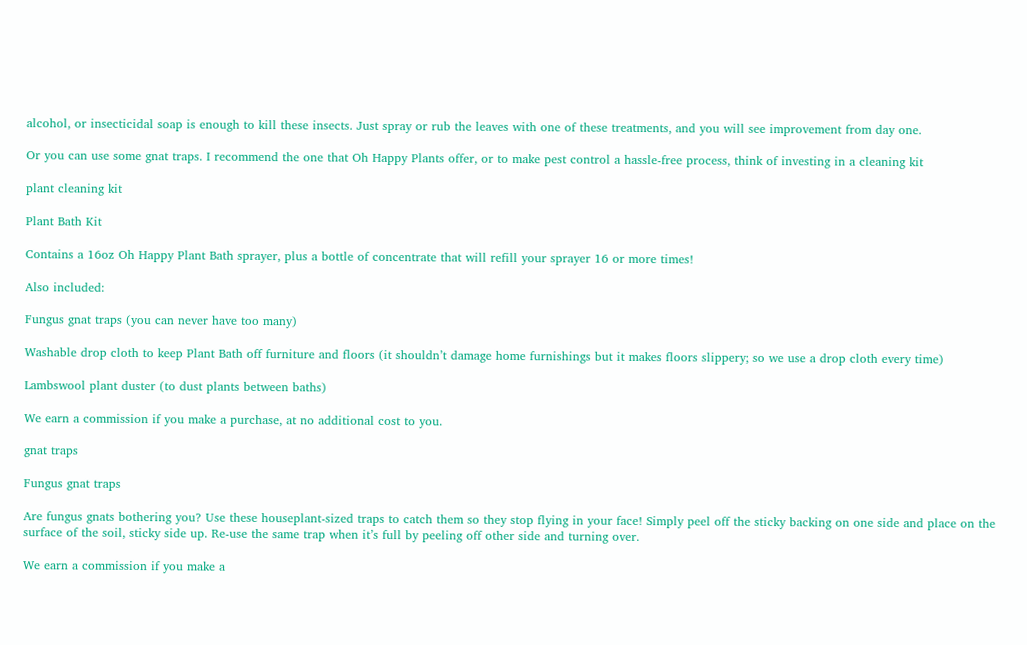alcohol, or insecticidal soap is enough to kill these insects. Just spray or rub the leaves with one of these treatments, and you will see improvement from day one.

Or you can use some gnat traps. I recommend the one that Oh Happy Plants offer, or to make pest control a hassle-free process, think of investing in a cleaning kit

plant cleaning kit

Plant Bath Kit

Contains a 16oz Oh Happy Plant Bath sprayer, plus a bottle of concentrate that will refill your sprayer 16 or more times!

Also included:

Fungus gnat traps (you can never have too many)

Washable drop cloth to keep Plant Bath off furniture and floors (it shouldn’t damage home furnishings but it makes floors slippery; so we use a drop cloth every time)

Lambswool plant duster (to dust plants between baths)

We earn a commission if you make a purchase, at no additional cost to you.

gnat traps

Fungus gnat traps

Are fungus gnats bothering you? Use these houseplant-sized traps to catch them so they stop flying in your face! Simply peel off the sticky backing on one side and place on the surface of the soil, sticky side up. Re-use the same trap when it’s full by peeling off other side and turning over.

We earn a commission if you make a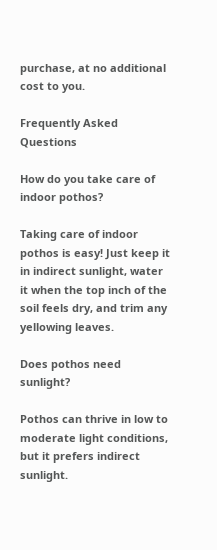purchase, at no additional cost to you.

Frequently Asked Questions

How do you take care of indoor pothos?

Taking care of indoor pothos is easy! Just keep it in indirect sunlight, water it when the top inch of the soil feels dry, and trim any yellowing leaves.

Does pothos need sunlight?

Pothos can thrive in low to moderate light conditions, but it prefers indirect sunlight.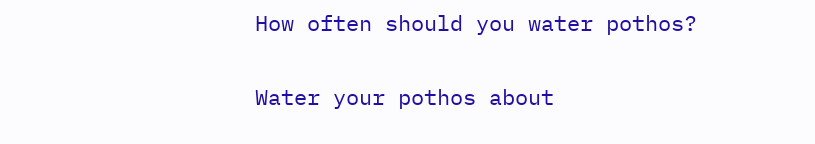How often should you water pothos?

Water your pothos about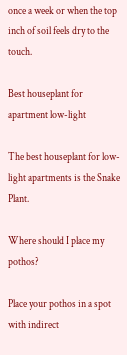once a week or when the top inch of soil feels dry to the touch.

Best houseplant for apartment low-light

The best houseplant for low-light apartments is the Snake Plant.

Where should I place my pothos?

Place your pothos in a spot with indirect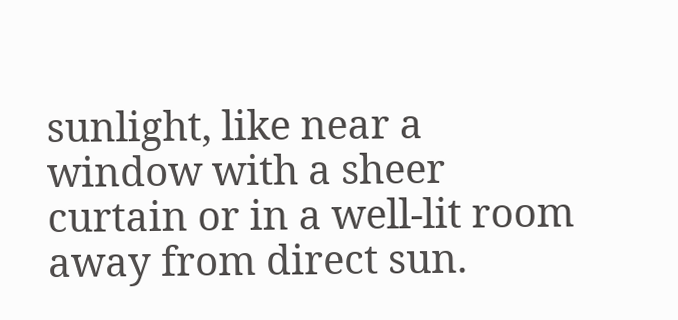sunlight, like near a window with a sheer curtain or in a well-lit room away from direct sun.